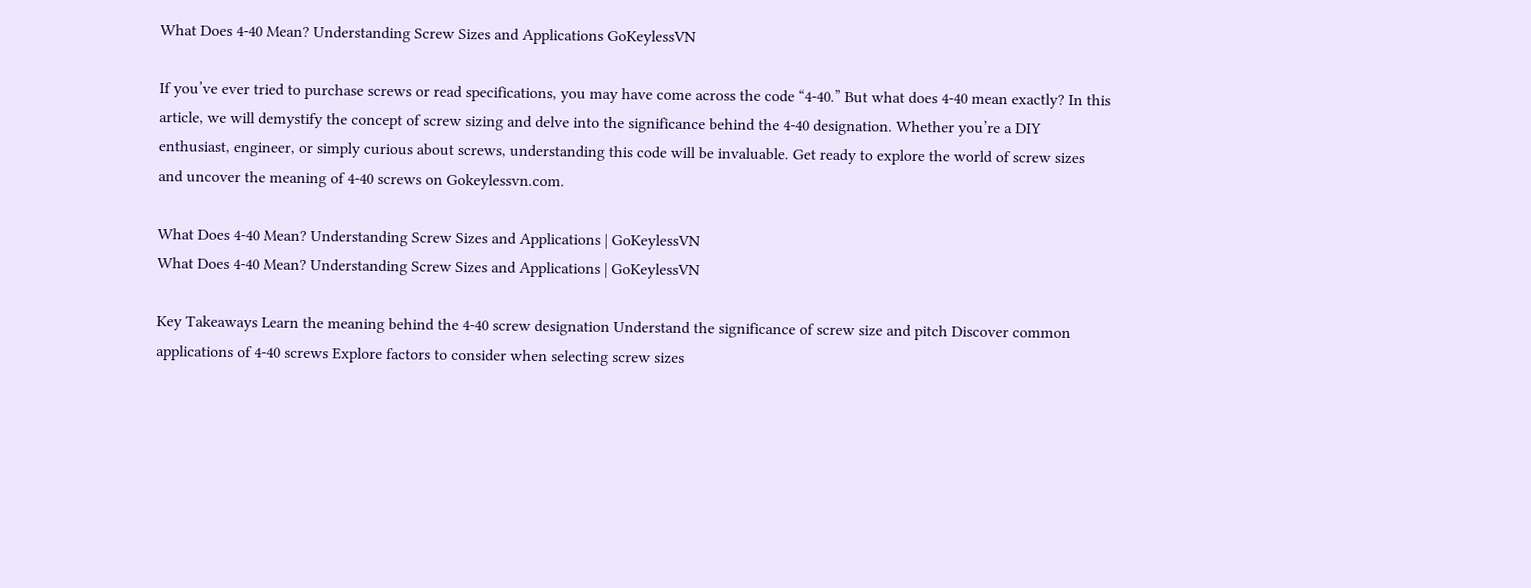What Does 4-40 Mean? Understanding Screw Sizes and Applications GoKeylessVN

If you’ve ever tried to purchase screws or read specifications, you may have come across the code “4-40.” But what does 4-40 mean exactly? In this article, we will demystify the concept of screw sizing and delve into the significance behind the 4-40 designation. Whether you’re a DIY enthusiast, engineer, or simply curious about screws, understanding this code will be invaluable. Get ready to explore the world of screw sizes and uncover the meaning of 4-40 screws on Gokeylessvn.com.

What Does 4-40 Mean? Understanding Screw Sizes and Applications | GoKeylessVN
What Does 4-40 Mean? Understanding Screw Sizes and Applications | GoKeylessVN

Key Takeaways Learn the meaning behind the 4-40 screw designation Understand the significance of screw size and pitch Discover common applications of 4-40 screws Explore factors to consider when selecting screw sizes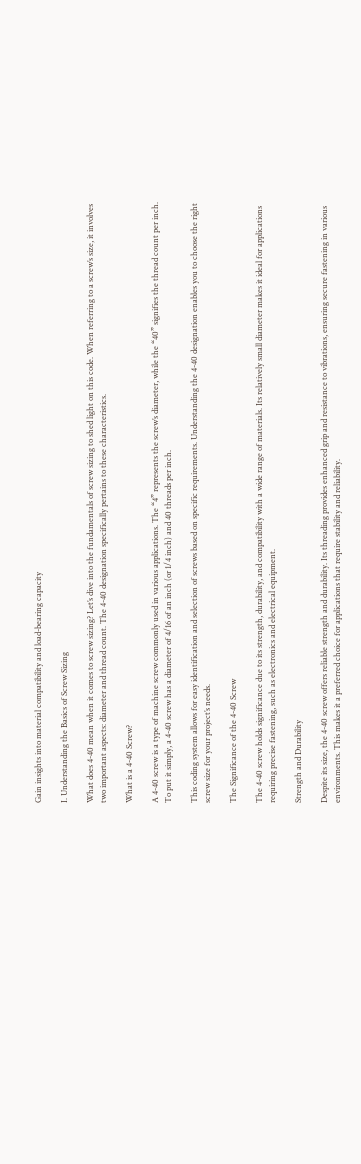Gain insights into material compatibility and load-bearing capacity

I. Understanding the Basics of Screw Sizing

What does 4-40 mean when it comes to screw sizing? Let’s dive into the fundamentals of screw sizing to shed light on this code. When referring to a screw’s size, it involves two important aspects: diameter and thread count. The 4-40 designation specifically pertains to these characteristics.

What is a 4-40 Screw?

A 4-40 screw is a type of machine screw commonly used in various applications. The “4” represents the screw’s diameter, while the “40” signifies the thread count per inch. To put it simply, a 4-40 screw has a diameter of 4/16 of an inch (or 1/4 inch) and 40 threads per inch.

This coding system allows for easy identification and selection of screws based on specific requirements. Understanding the 4-40 designation enables you to choose the right screw size for your project’s needs.

The Significance of the 4-40 Screw

The 4-40 screw holds significance due to its strength, durability, and compatibility with a wide range of materials. Its relatively small diameter makes it ideal for applications requiring precise fastening, such as electronics and electrical equipment.

Strength and Durability

Despite its size, the 4-40 screw offers reliable strength and durability. Its threading provides enhanced grip and resistance to vibrations, ensuring secure fastening in various environments. This makes it a preferred choice for applications that require stability and reliability.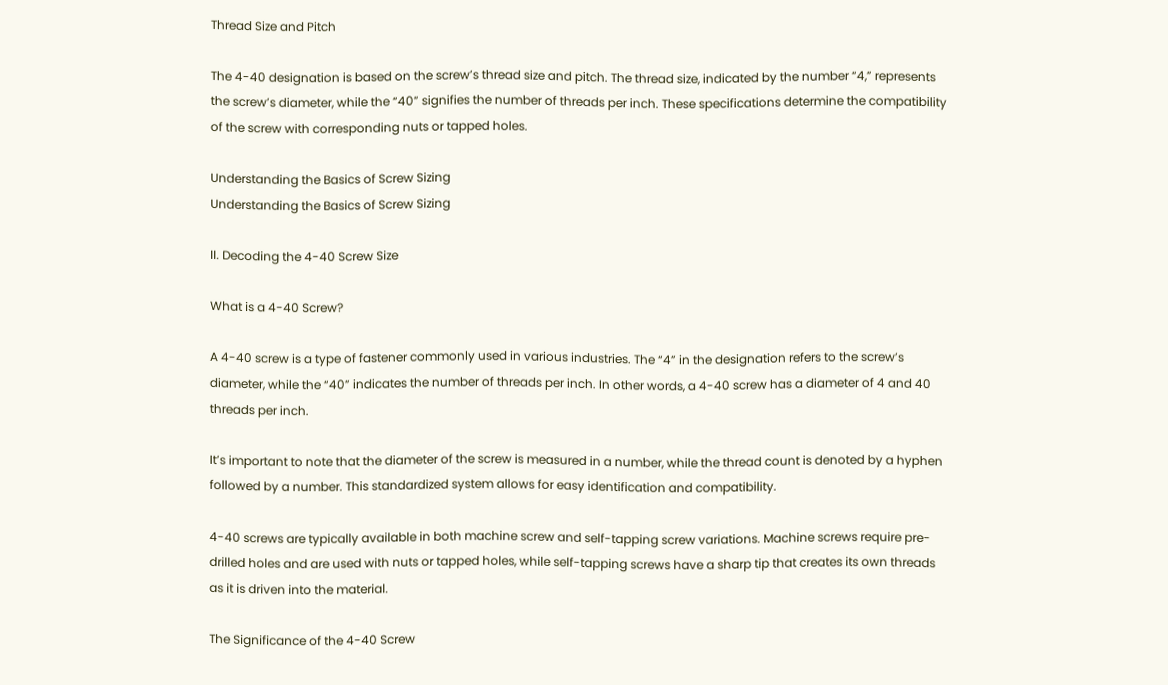Thread Size and Pitch

The 4-40 designation is based on the screw’s thread size and pitch. The thread size, indicated by the number “4,” represents the screw’s diameter, while the “40” signifies the number of threads per inch. These specifications determine the compatibility of the screw with corresponding nuts or tapped holes.

Understanding the Basics of Screw Sizing
Understanding the Basics of Screw Sizing

II. Decoding the 4-40 Screw Size

What is a 4-40 Screw?

A 4-40 screw is a type of fastener commonly used in various industries. The “4” in the designation refers to the screw’s diameter, while the “40” indicates the number of threads per inch. In other words, a 4-40 screw has a diameter of 4 and 40 threads per inch.

It’s important to note that the diameter of the screw is measured in a number, while the thread count is denoted by a hyphen followed by a number. This standardized system allows for easy identification and compatibility.

4-40 screws are typically available in both machine screw and self-tapping screw variations. Machine screws require pre-drilled holes and are used with nuts or tapped holes, while self-tapping screws have a sharp tip that creates its own threads as it is driven into the material.

The Significance of the 4-40 Screw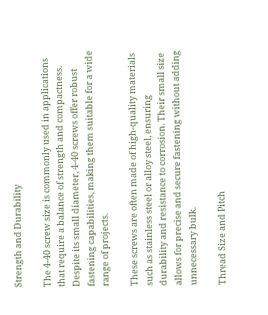Strength and Durability

The 4-40 screw size is commonly used in applications that require a balance of strength and compactness. Despite its small diameter, 4-40 screws offer robust fastening capabilities, making them suitable for a wide range of projects.

These screws are often made of high-quality materials such as stainless steel or alloy steel, ensuring durability and resistance to corrosion. Their small size allows for precise and secure fastening without adding unnecessary bulk.

Thread Size and Pitch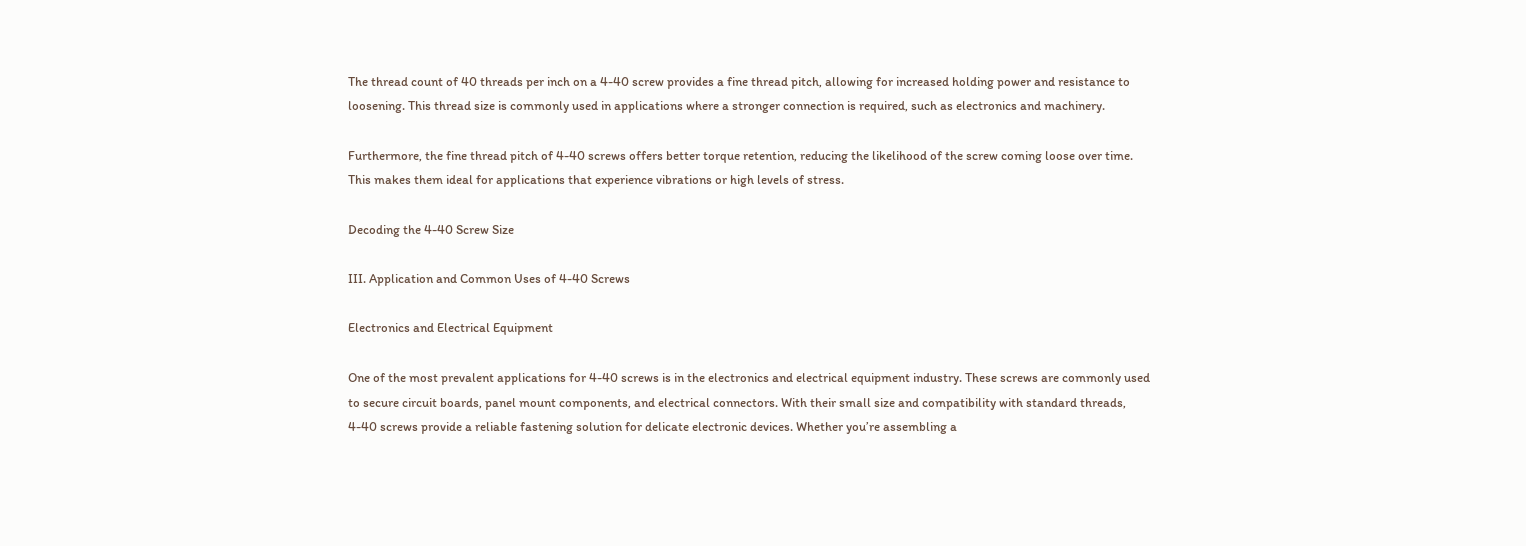The thread count of 40 threads per inch on a 4-40 screw provides a fine thread pitch, allowing for increased holding power and resistance to loosening. This thread size is commonly used in applications where a stronger connection is required, such as electronics and machinery.

Furthermore, the fine thread pitch of 4-40 screws offers better torque retention, reducing the likelihood of the screw coming loose over time. This makes them ideal for applications that experience vibrations or high levels of stress.

Decoding the 4-40 Screw Size

III. Application and Common Uses of 4-40 Screws

Electronics and Electrical Equipment

One of the most prevalent applications for 4-40 screws is in the electronics and electrical equipment industry. These screws are commonly used to secure circuit boards, panel mount components, and electrical connectors. With their small size and compatibility with standard threads, 4-40 screws provide a reliable fastening solution for delicate electronic devices. Whether you’re assembling a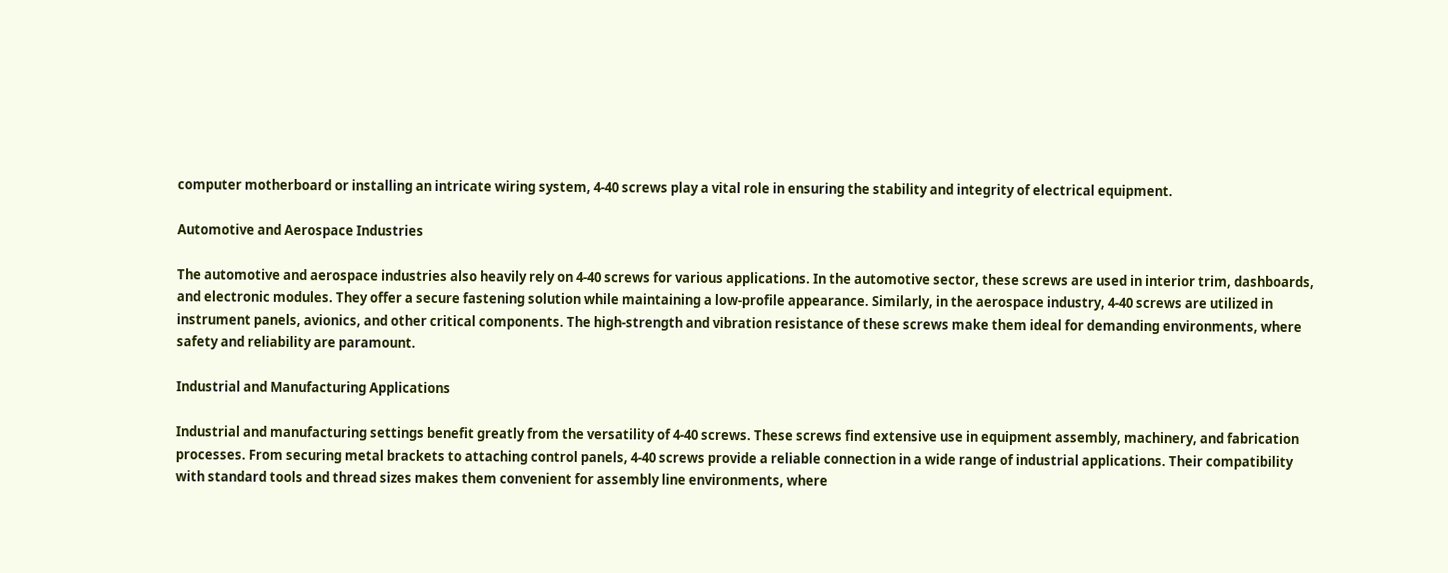computer motherboard or installing an intricate wiring system, 4-40 screws play a vital role in ensuring the stability and integrity of electrical equipment.

Automotive and Aerospace Industries

The automotive and aerospace industries also heavily rely on 4-40 screws for various applications. In the automotive sector, these screws are used in interior trim, dashboards, and electronic modules. They offer a secure fastening solution while maintaining a low-profile appearance. Similarly, in the aerospace industry, 4-40 screws are utilized in instrument panels, avionics, and other critical components. The high-strength and vibration resistance of these screws make them ideal for demanding environments, where safety and reliability are paramount.

Industrial and Manufacturing Applications

Industrial and manufacturing settings benefit greatly from the versatility of 4-40 screws. These screws find extensive use in equipment assembly, machinery, and fabrication processes. From securing metal brackets to attaching control panels, 4-40 screws provide a reliable connection in a wide range of industrial applications. Their compatibility with standard tools and thread sizes makes them convenient for assembly line environments, where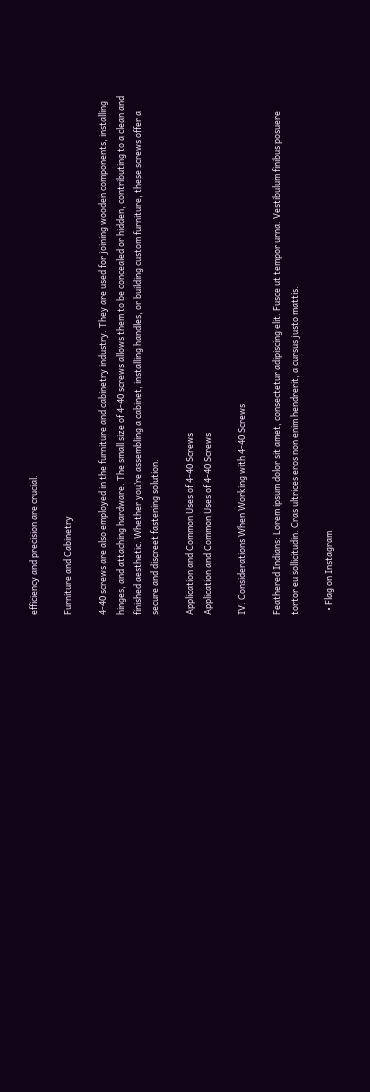efficiency and precision are crucial.

Furniture and Cabinetry

4-40 screws are also employed in the furniture and cabinetry industry. They are used for joining wooden components, installing hinges, and attaching hardware. The small size of 4-40 screws allows them to be concealed or hidden, contributing to a clean and finished aesthetic. Whether you’re assembling a cabinet, installing handles, or building custom furniture, these screws offer a secure and discreet fastening solution.

Application and Common Uses of 4-40 Screws
Application and Common Uses of 4-40 Screws

IV. Considerations When Working with 4-40 Screws

Feathered Indians: Lorem ipsum dolor sit amet, consectetur adipiscing elit. Fusce ut tempor urna. Vestibulum finibus posuere tortor eu sollicitudin. Cras ultrices eros non enim hendrerit, a cursus justo mattis.

  • Flag on Instagram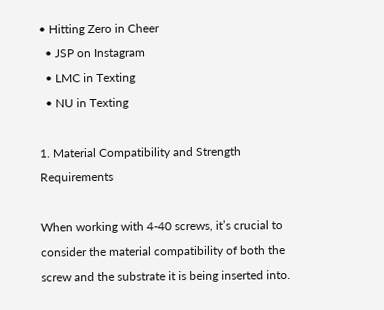• Hitting Zero in Cheer
  • JSP on Instagram
  • LMC in Texting
  • NU in Texting

1. Material Compatibility and Strength Requirements

When working with 4-40 screws, it’s crucial to consider the material compatibility of both the screw and the substrate it is being inserted into.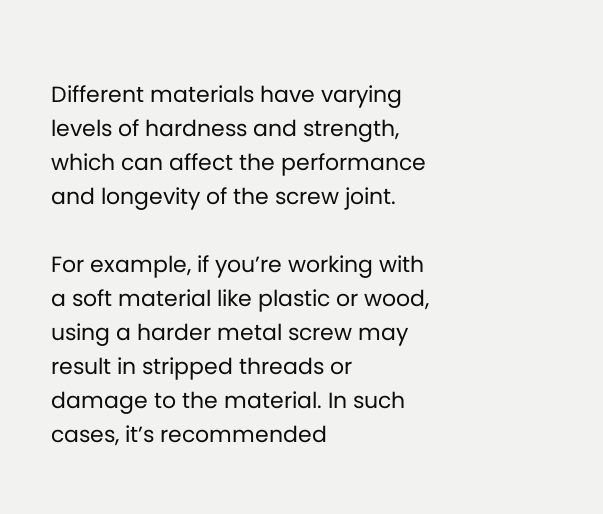Different materials have varying levels of hardness and strength, which can affect the performance and longevity of the screw joint.

For example, if you’re working with a soft material like plastic or wood, using a harder metal screw may result in stripped threads or damage to the material. In such cases, it’s recommended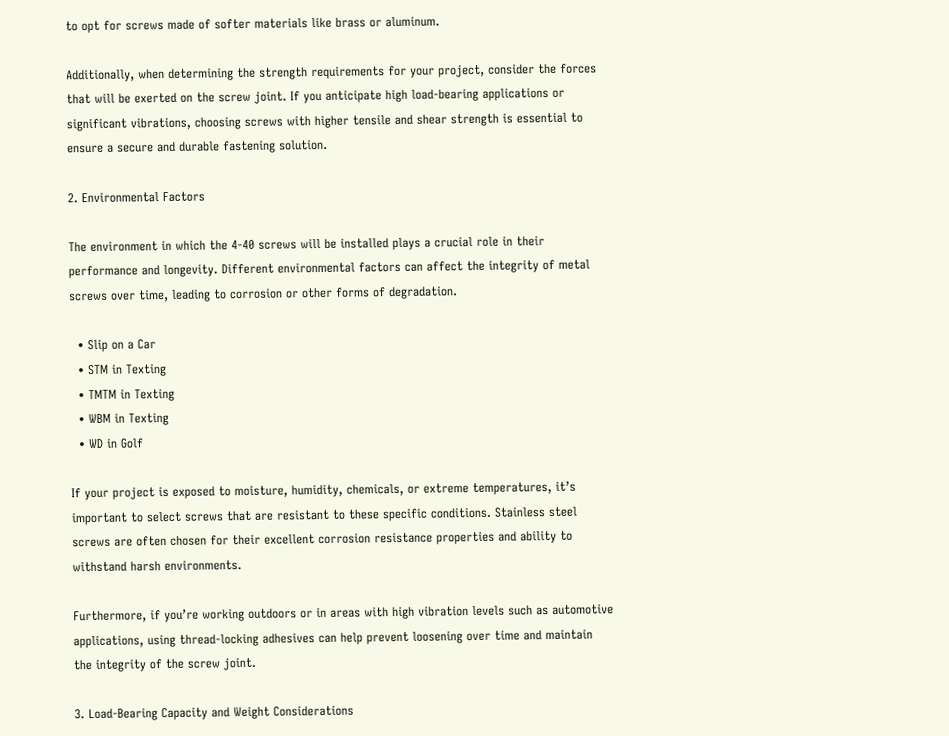to opt for screws made of softer materials like brass or aluminum.

Additionally, when determining the strength requirements for your project, consider the forces that will be exerted on the screw joint. If you anticipate high load-bearing applications or significant vibrations, choosing screws with higher tensile and shear strength is essential to ensure a secure and durable fastening solution.

2. Environmental Factors

The environment in which the 4-40 screws will be installed plays a crucial role in their performance and longevity. Different environmental factors can affect the integrity of metal screws over time, leading to corrosion or other forms of degradation.

  • Slip on a Car
  • STM in Texting
  • TMTM in Texting
  • WBM in Texting
  • WD in Golf

If your project is exposed to moisture, humidity, chemicals, or extreme temperatures, it’s important to select screws that are resistant to these specific conditions. Stainless steel screws are often chosen for their excellent corrosion resistance properties and ability to withstand harsh environments.

Furthermore, if you’re working outdoors or in areas with high vibration levels such as automotive applications, using thread-locking adhesives can help prevent loosening over time and maintain the integrity of the screw joint.

3. Load-Bearing Capacity and Weight Considerations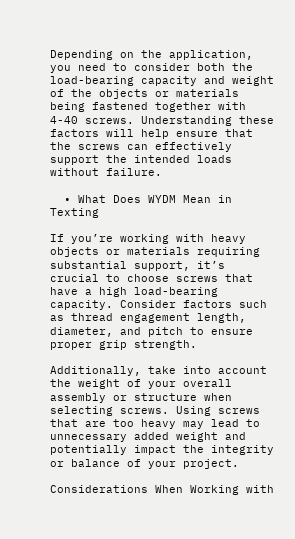Depending on the application, you need to consider both the load-bearing capacity and weight of the objects or materials being fastened together with 4-40 screws. Understanding these factors will help ensure that the screws can effectively support the intended loads without failure.

  • What Does WYDM Mean in Texting

If you’re working with heavy objects or materials requiring substantial support, it’s crucial to choose screws that have a high load-bearing capacity. Consider factors such as thread engagement length, diameter, and pitch to ensure proper grip strength.

Additionally, take into account the weight of your overall assembly or structure when selecting screws. Using screws that are too heavy may lead to unnecessary added weight and potentially impact the integrity or balance of your project.

Considerations When Working with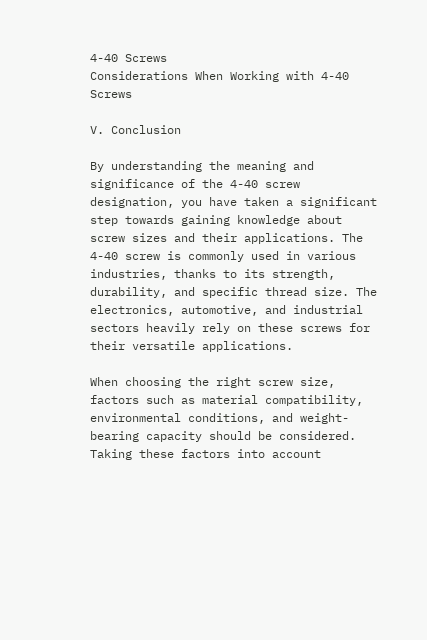4-40 Screws
Considerations When Working with 4-40 Screws

V. Conclusion

By understanding the meaning and significance of the 4-40 screw designation, you have taken a significant step towards gaining knowledge about screw sizes and their applications. The 4-40 screw is commonly used in various industries, thanks to its strength, durability, and specific thread size. The electronics, automotive, and industrial sectors heavily rely on these screws for their versatile applications.

When choosing the right screw size, factors such as material compatibility, environmental conditions, and weight-bearing capacity should be considered. Taking these factors into account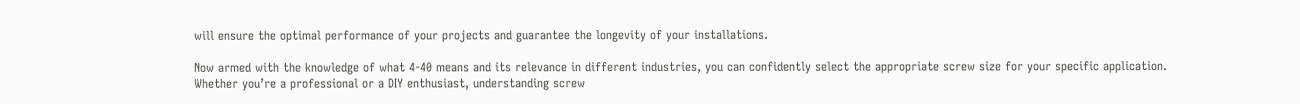will ensure the optimal performance of your projects and guarantee the longevity of your installations.

Now armed with the knowledge of what 4-40 means and its relevance in different industries, you can confidently select the appropriate screw size for your specific application. Whether you’re a professional or a DIY enthusiast, understanding screw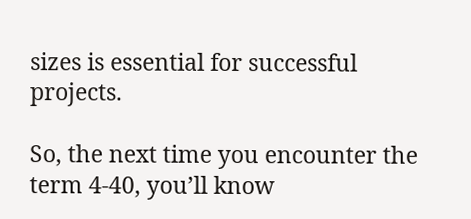sizes is essential for successful projects.

So, the next time you encounter the term 4-40, you’ll know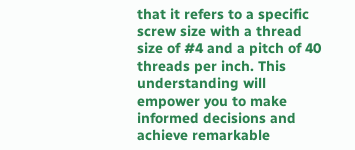that it refers to a specific screw size with a thread size of #4 and a pitch of 40 threads per inch. This understanding will empower you to make informed decisions and achieve remarkable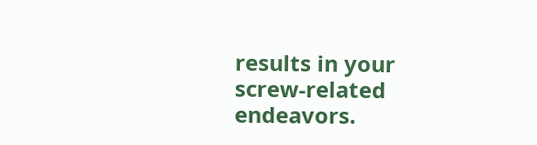results in your screw-related endeavors.